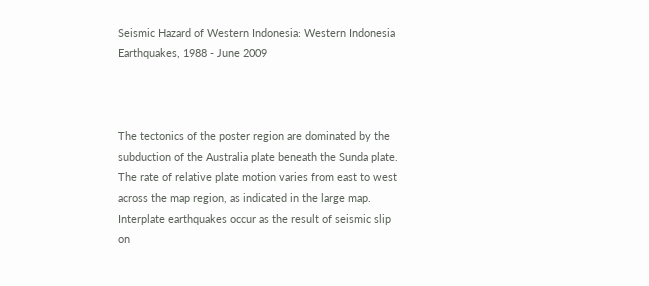Seismic Hazard of Western Indonesia: Western Indonesia Earthquakes, 1988 - June 2009



The tectonics of the poster region are dominated by the subduction of the Australia plate beneath the Sunda plate. The rate of relative plate motion varies from east to west across the map region, as indicated in the large map. Interplate earthquakes occur as the result of seismic slip on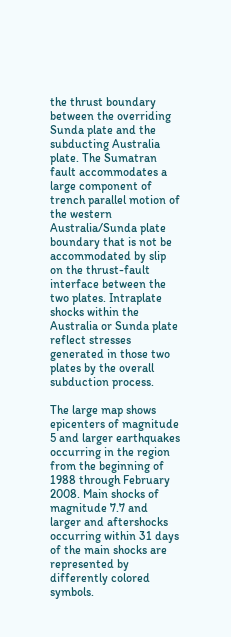the thrust boundary between the overriding Sunda plate and the subducting Australia plate. The Sumatran fault accommodates a large component of trench parallel motion of the western Australia/Sunda plate boundary that is not be accommodated by slip on the thrust-fault interface between the two plates. Intraplate shocks within the Australia or Sunda plate reflect stresses generated in those two plates by the overall subduction process.

The large map shows epicenters of magnitude 5 and larger earthquakes occurring in the region from the beginning of 1988 through February 2008. Main shocks of magnitude 7.7 and larger and aftershocks occurring within 31 days of the main shocks are represented by differently colored symbols.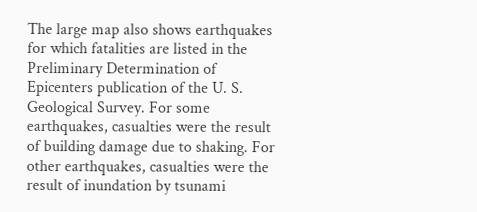The large map also shows earthquakes for which fatalities are listed in the Preliminary Determination of Epicenters publication of the U. S. Geological Survey. For some earthquakes, casualties were the result of building damage due to shaking. For other earthquakes, casualties were the result of inundation by tsunami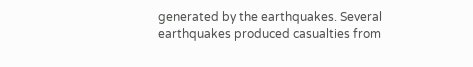generated by the earthquakes. Several earthquakes produced casualties from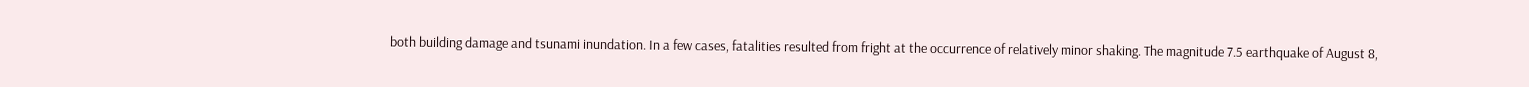both building damage and tsunami inundation. In a few cases, fatalities resulted from fright at the occurrence of relatively minor shaking. The magnitude 7.5 earthquake of August 8,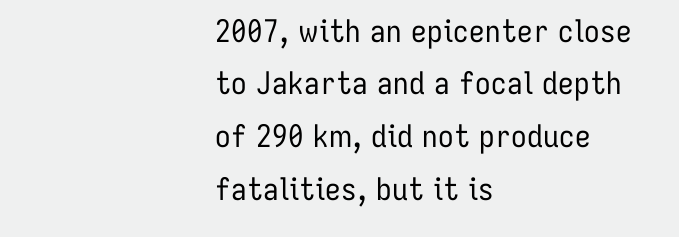2007, with an epicenter close to Jakarta and a focal depth of 290 km, did not produce fatalities, but it is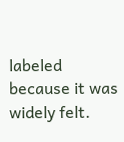labeled because it was widely felt.